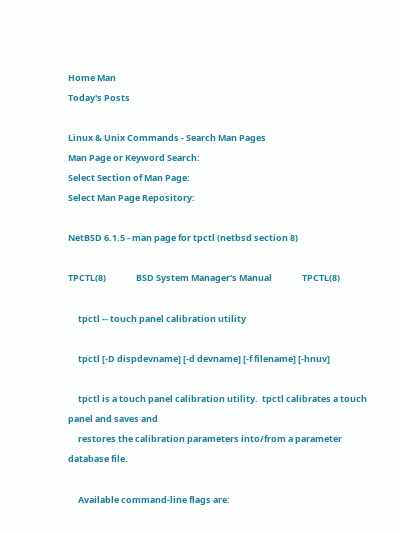Home Man
Today's Posts

Linux & Unix Commands - Search Man Pages
Man Page or Keyword Search:
Select Section of Man Page:
Select Man Page Repository:

NetBSD 6.1.5 - man page for tpctl (netbsd section 8)

TPCTL(8)               BSD System Manager's Manual               TPCTL(8)

     tpctl -- touch panel calibration utility

     tpctl [-D dispdevname] [-d devname] [-f filename] [-hnuv]

     tpctl is a touch panel calibration utility.  tpctl calibrates a touch panel and saves and
     restores the calibration parameters into/from a parameter database file.

     Available command-line flags are: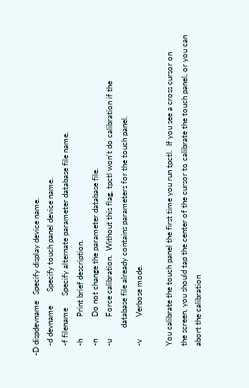-D dispdevname   Specify display device name.
     -d devname       Specify touch panel device name.
     -f filename      Specify alternate parameter database file name.
     -h           Print brief description.
     -n           Do not change the parameter database file.
     -u           Force calibration.  Without this flag, tpctl won't do calibration if the
              database file already contains parameters for the touch panel.
     -v           Verbose mode.

     You calibrate the touch panel the first time you run tpctl.  If you see a cross cursor on
     the screen, you should tap the center of the cursor to calibrate the touch panel, or you can
     abort the calibration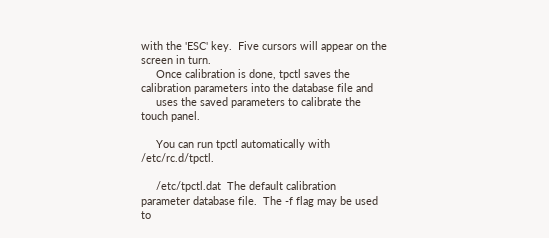with the 'ESC' key.  Five cursors will appear on the screen in turn.
     Once calibration is done, tpctl saves the calibration parameters into the database file and
     uses the saved parameters to calibrate the touch panel.

     You can run tpctl automatically with /etc/rc.d/tpctl.

     /etc/tpctl.dat  The default calibration parameter database file.  The -f flag may be used to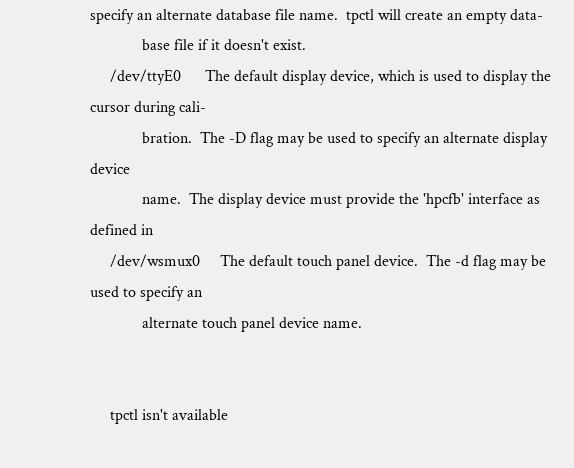specify an alternate database file name.  tpctl will create an empty data-
             base file if it doesn't exist.
     /dev/ttyE0      The default display device, which is used to display the cursor during cali-
             bration.  The -D flag may be used to specify an alternate display device
             name.  The display device must provide the 'hpcfb' interface as defined in
     /dev/wsmux0     The default touch panel device.  The -d flag may be used to specify an
             alternate touch panel device name.


     tpctl isn't available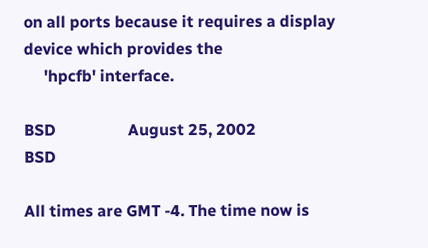on all ports because it requires a display device which provides the
     'hpcfb' interface.

BSD                  August 25, 2002                      BSD

All times are GMT -4. The time now is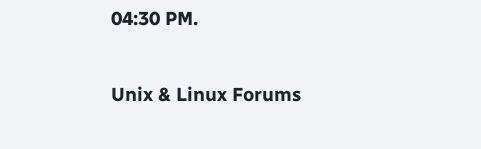04:30 PM.

Unix & Linux Forums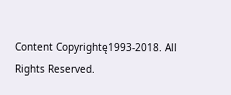Content Copyrightę1993-2018. All Rights Reserved.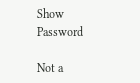Show Password

Not a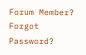Forum Member?
Forgot Password?